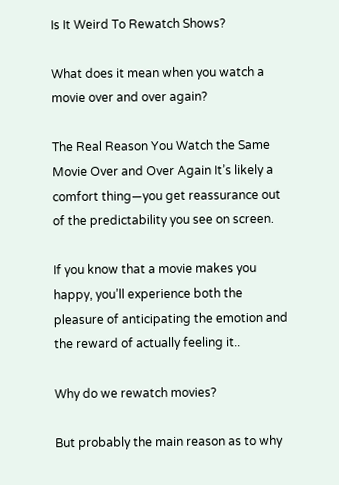Is It Weird To Rewatch Shows?

What does it mean when you watch a movie over and over again?

The Real Reason You Watch the Same Movie Over and Over Again It’s likely a comfort thing—you get reassurance out of the predictability you see on screen.

If you know that a movie makes you happy, you’ll experience both the pleasure of anticipating the emotion and the reward of actually feeling it..

Why do we rewatch movies?

But probably the main reason as to why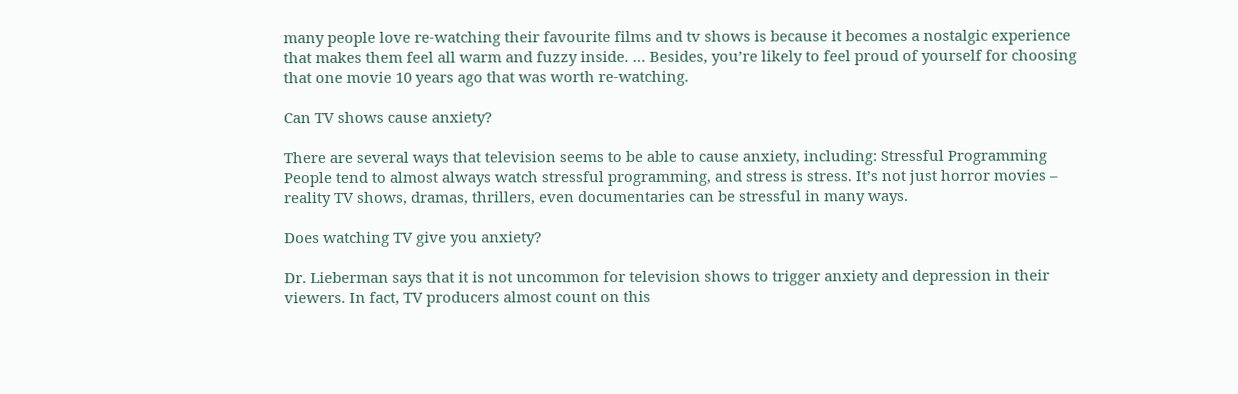many people love re-watching their favourite films and tv shows is because it becomes a nostalgic experience that makes them feel all warm and fuzzy inside. … Besides, you’re likely to feel proud of yourself for choosing that one movie 10 years ago that was worth re-watching.

Can TV shows cause anxiety?

There are several ways that television seems to be able to cause anxiety, including: Stressful Programming People tend to almost always watch stressful programming, and stress is stress. It’s not just horror movies – reality TV shows, dramas, thrillers, even documentaries can be stressful in many ways.

Does watching TV give you anxiety?

Dr. Lieberman says that it is not uncommon for television shows to trigger anxiety and depression in their viewers. In fact, TV producers almost count on this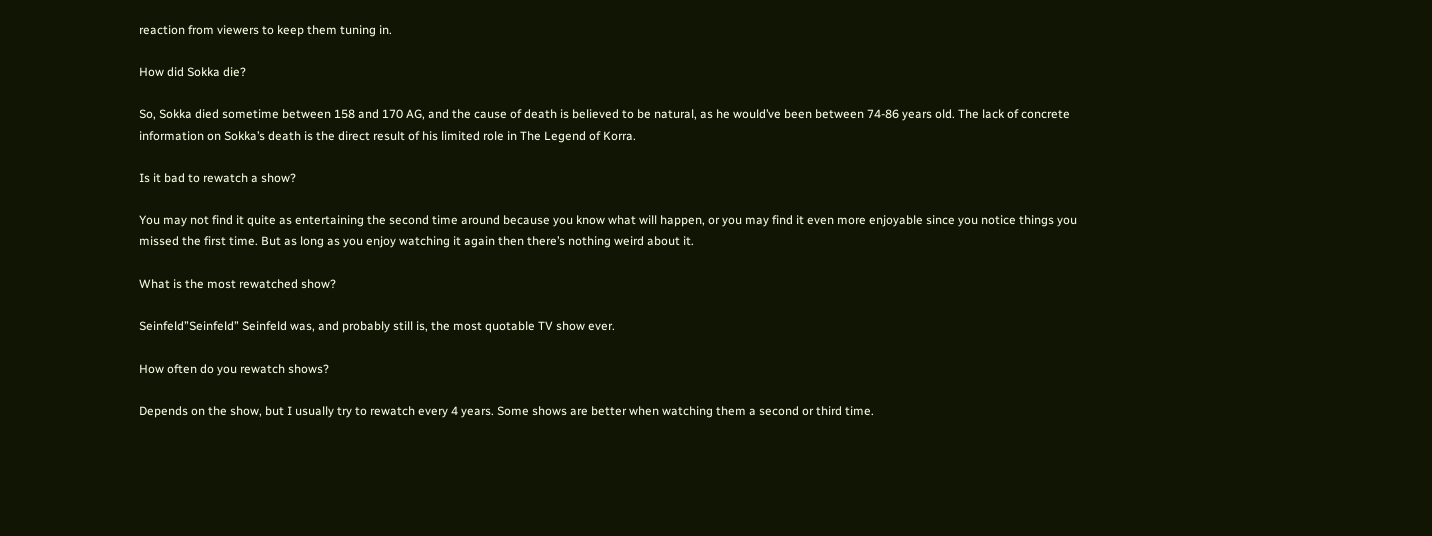reaction from viewers to keep them tuning in.

How did Sokka die?

So, Sokka died sometime between 158 and 170 AG, and the cause of death is believed to be natural, as he would’ve been between 74-86 years old. The lack of concrete information on Sokka’s death is the direct result of his limited role in The Legend of Korra.

Is it bad to rewatch a show?

You may not find it quite as entertaining the second time around because you know what will happen, or you may find it even more enjoyable since you notice things you missed the first time. But as long as you enjoy watching it again then there’s nothing weird about it.

What is the most rewatched show?

Seinfeld”Seinfeld” Seinfeld was, and probably still is, the most quotable TV show ever.

How often do you rewatch shows?

Depends on the show, but I usually try to rewatch every 4 years. Some shows are better when watching them a second or third time.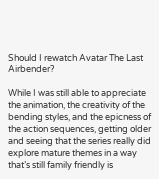Should I rewatch Avatar The Last Airbender?

While I was still able to appreciate the animation, the creativity of the bending styles, and the epicness of the action sequences, getting older and seeing that the series really did explore mature themes in a way that’s still family friendly is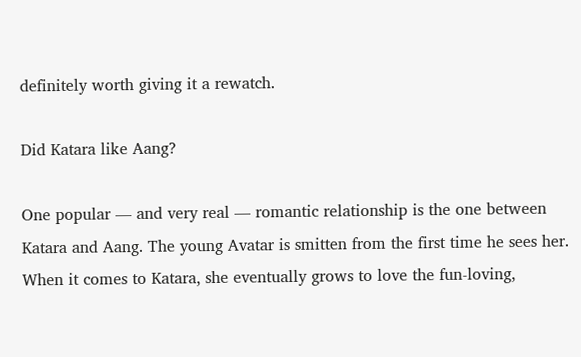definitely worth giving it a rewatch.

Did Katara like Aang?

One popular — and very real — romantic relationship is the one between Katara and Aang. The young Avatar is smitten from the first time he sees her. When it comes to Katara, she eventually grows to love the fun-loving,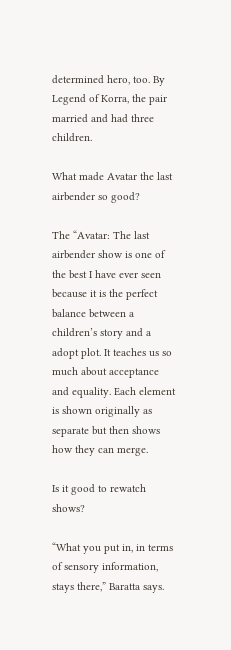determined hero, too. By Legend of Korra, the pair married and had three children.

What made Avatar the last airbender so good?

The “Avatar: The last airbender show is one of the best I have ever seen because it is the perfect balance between a children’s story and a adopt plot. It teaches us so much about acceptance and equality. Each element is shown originally as separate but then shows how they can merge.

Is it good to rewatch shows?

“What you put in, in terms of sensory information, stays there,” Baratta says.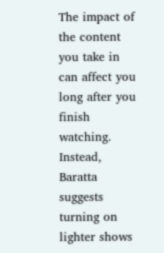The impact of the content you take in can affect you long after you finish watching. Instead, Baratta suggests turning on lighter shows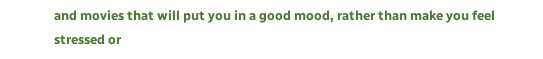and movies that will put you in a good mood, rather than make you feel stressed or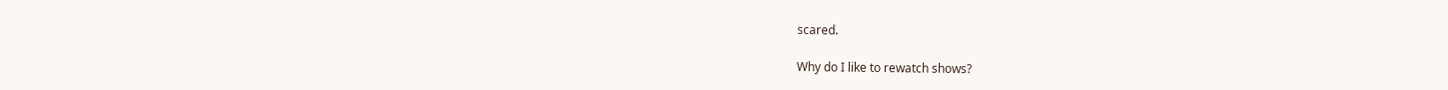scared.

Why do I like to rewatch shows?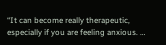“It can become really therapeutic, especially if you are feeling anxious. …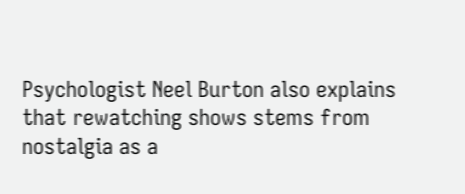Psychologist Neel Burton also explains that rewatching shows stems from nostalgia as a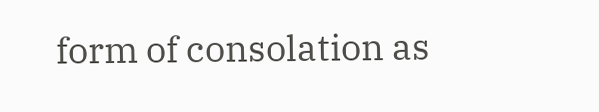form of consolation as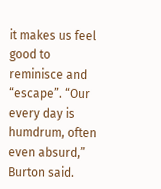it makes us feel good to reminisce and “escape”. “Our every day is humdrum, often even absurd,” Burton said.